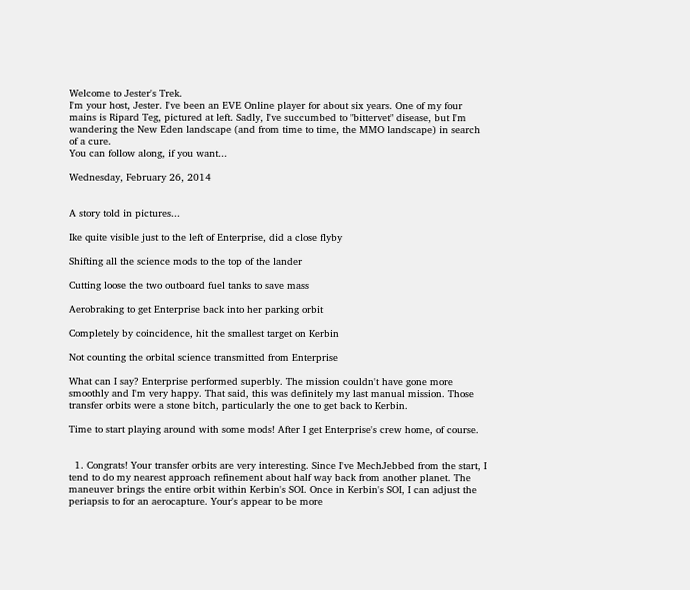Welcome to Jester's Trek.
I'm your host, Jester. I've been an EVE Online player for about six years. One of my four mains is Ripard Teg, pictured at left. Sadly, I've succumbed to "bittervet" disease, but I'm wandering the New Eden landscape (and from time to time, the MMO landscape) in search of a cure.
You can follow along, if you want...

Wednesday, February 26, 2014


A story told in pictures...

Ike quite visible just to the left of Enterprise, did a close flyby

Shifting all the science mods to the top of the lander

Cutting loose the two outboard fuel tanks to save mass

Aerobraking to get Enterprise back into her parking orbit

Completely by coincidence, hit the smallest target on Kerbin

Not counting the orbital science transmitted from Enterprise

What can I say? Enterprise performed superbly. The mission couldn't have gone more smoothly and I'm very happy. That said, this was definitely my last manual mission. Those transfer orbits were a stone bitch, particularly the one to get back to Kerbin.

Time to start playing around with some mods! After I get Enterprise's crew home, of course.


  1. Congrats! Your transfer orbits are very interesting. Since I've MechJebbed from the start, I tend to do my nearest approach refinement about half way back from another planet. The maneuver brings the entire orbit within Kerbin's SOI. Once in Kerbin's SOI, I can adjust the periapsis to for an aerocapture. Your's appear to be more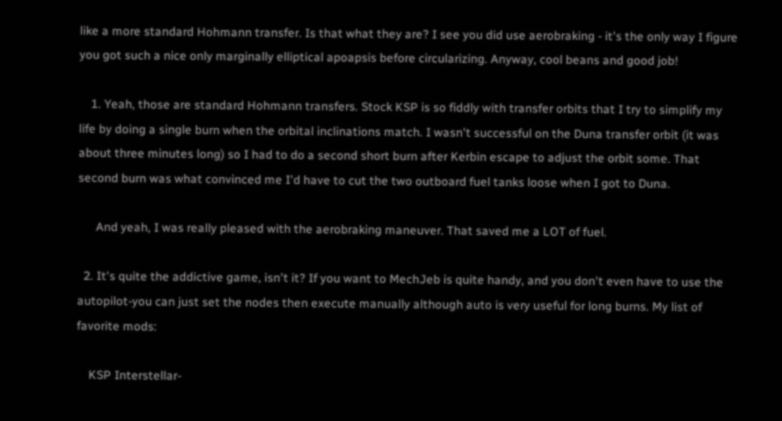like a more standard Hohmann transfer. Is that what they are? I see you did use aerobraking - it's the only way I figure you got such a nice only marginally elliptical apoapsis before circularizing. Anyway, cool beans and good job!

    1. Yeah, those are standard Hohmann transfers. Stock KSP is so fiddly with transfer orbits that I try to simplify my life by doing a single burn when the orbital inclinations match. I wasn't successful on the Duna transfer orbit (it was about three minutes long) so I had to do a second short burn after Kerbin escape to adjust the orbit some. That second burn was what convinced me I'd have to cut the two outboard fuel tanks loose when I got to Duna.

      And yeah, I was really pleased with the aerobraking maneuver. That saved me a LOT of fuel.

  2. It's quite the addictive game, isn't it? If you want to MechJeb is quite handy, and you don't even have to use the autopilot-you can just set the nodes then execute manually although auto is very useful for long burns. My list of favorite mods:

    KSP Interstellar-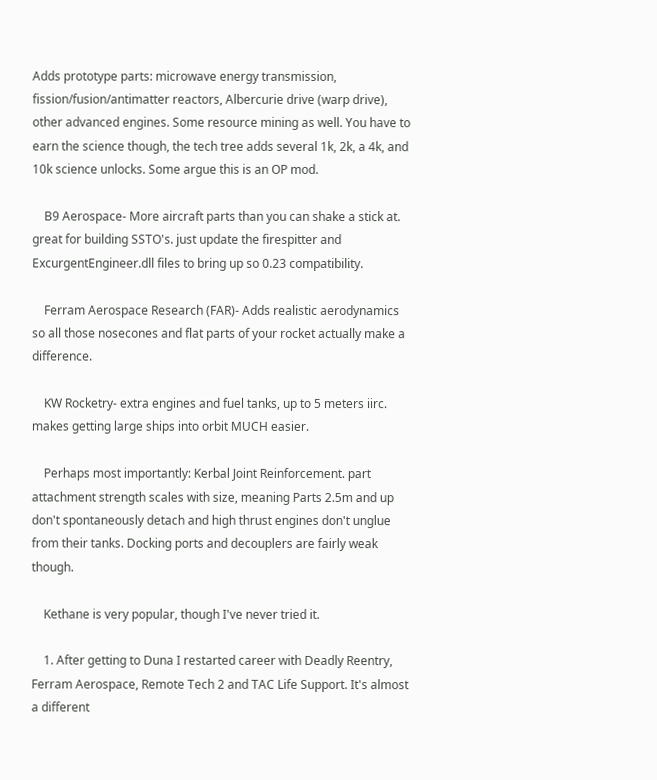Adds prototype parts: microwave energy transmission, fission/fusion/antimatter reactors, Albercurie drive (warp drive), other advanced engines. Some resource mining as well. You have to earn the science though, the tech tree adds several 1k, 2k, a 4k, and 10k science unlocks. Some argue this is an OP mod.

    B9 Aerospace- More aircraft parts than you can shake a stick at. great for building SSTO's. just update the firespitter and ExcurgentEngineer.dll files to bring up so 0.23 compatibility.

    Ferram Aerospace Research (FAR)- Adds realistic aerodynamics so all those nosecones and flat parts of your rocket actually make a difference.

    KW Rocketry- extra engines and fuel tanks, up to 5 meters iirc. makes getting large ships into orbit MUCH easier.

    Perhaps most importantly: Kerbal Joint Reinforcement. part attachment strength scales with size, meaning Parts 2.5m and up don't spontaneously detach and high thrust engines don't unglue from their tanks. Docking ports and decouplers are fairly weak though.

    Kethane is very popular, though I've never tried it.

    1. After getting to Duna I restarted career with Deadly Reentry, Ferram Aerospace, Remote Tech 2 and TAC Life Support. It's almost a different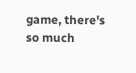game, there's so much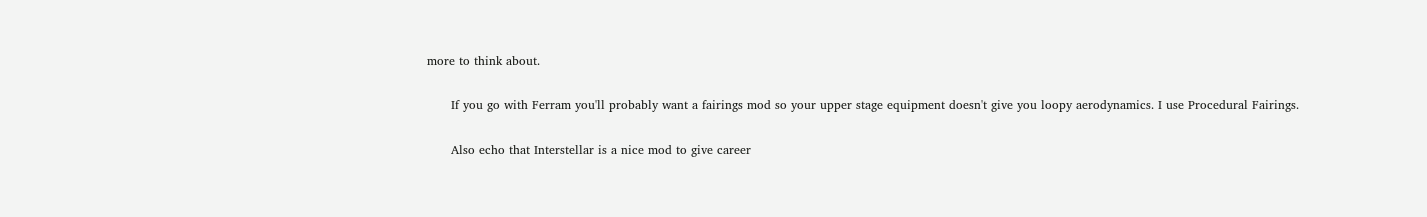more to think about.

      If you go with Ferram you'll probably want a fairings mod so your upper stage equipment doesn't give you loopy aerodynamics. I use Procedural Fairings.

      Also echo that Interstellar is a nice mod to give career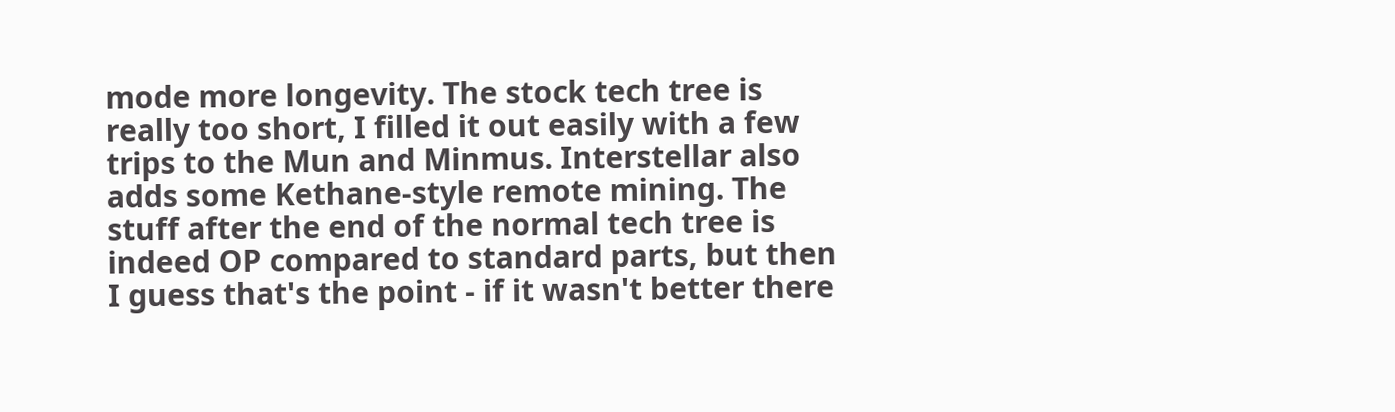mode more longevity. The stock tech tree is really too short, I filled it out easily with a few trips to the Mun and Minmus. Interstellar also adds some Kethane-style remote mining. The stuff after the end of the normal tech tree is indeed OP compared to standard parts, but then I guess that's the point - if it wasn't better there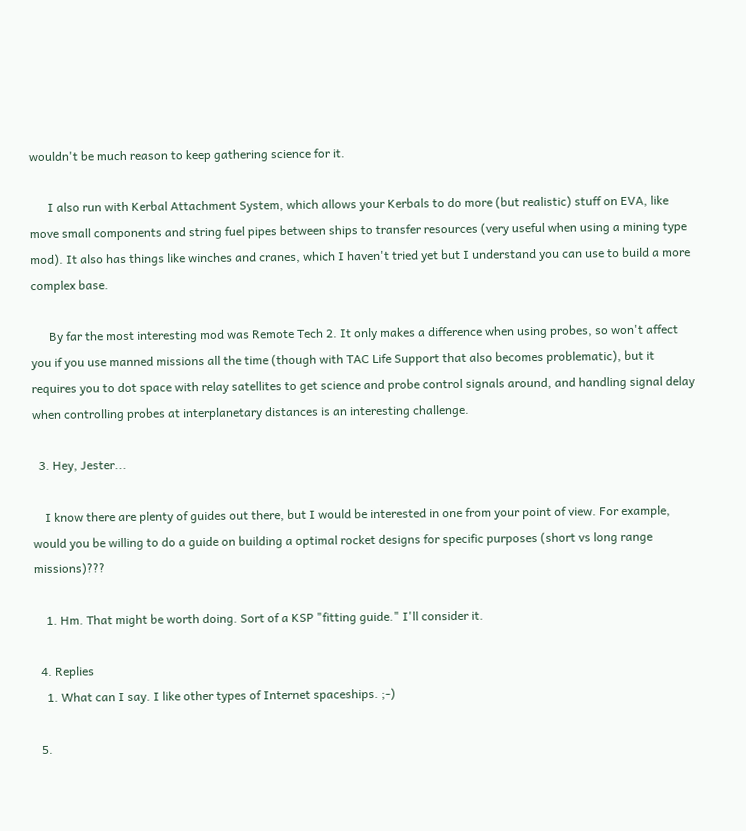wouldn't be much reason to keep gathering science for it.

      I also run with Kerbal Attachment System, which allows your Kerbals to do more (but realistic) stuff on EVA, like move small components and string fuel pipes between ships to transfer resources (very useful when using a mining type mod). It also has things like winches and cranes, which I haven't tried yet but I understand you can use to build a more complex base.

      By far the most interesting mod was Remote Tech 2. It only makes a difference when using probes, so won't affect you if you use manned missions all the time (though with TAC Life Support that also becomes problematic), but it requires you to dot space with relay satellites to get science and probe control signals around, and handling signal delay when controlling probes at interplanetary distances is an interesting challenge.

  3. Hey, Jester...

    I know there are plenty of guides out there, but I would be interested in one from your point of view. For example, would you be willing to do a guide on building a optimal rocket designs for specific purposes (short vs long range missions)???

    1. Hm. That might be worth doing. Sort of a KSP "fitting guide." I'll consider it.

  4. Replies
    1. What can I say. I like other types of Internet spaceships. ;-)

  5.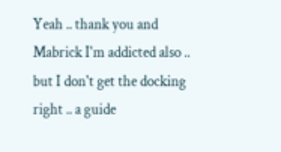Yeah .. thank you and Mabrick I'm addicted also .. but I don't get the docking right .. a guide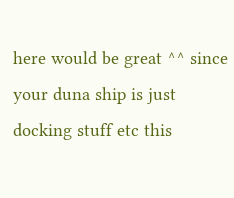here would be great ^^ since your duna ship is just docking stuff etc this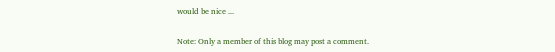would be nice ...


Note: Only a member of this blog may post a comment.